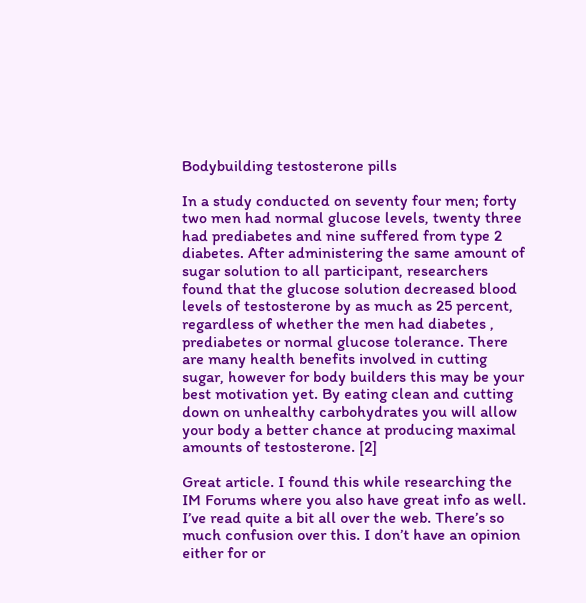Bodybuilding testosterone pills

In a study conducted on seventy four men; forty two men had normal glucose levels, twenty three had prediabetes and nine suffered from type 2 diabetes. After administering the same amount of sugar solution to all participant, researchers found that the glucose solution decreased blood levels of testosterone by as much as 25 percent, regardless of whether the men had diabetes , prediabetes or normal glucose tolerance. There are many health benefits involved in cutting sugar, however for body builders this may be your best motivation yet. By eating clean and cutting down on unhealthy carbohydrates you will allow your body a better chance at producing maximal amounts of testosterone. [2]

Great article. I found this while researching the IM Forums where you also have great info as well. I’ve read quite a bit all over the web. There’s so much confusion over this. I don’t have an opinion either for or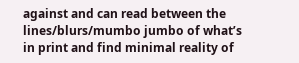against and can read between the lines/blurs/mumbo jumbo of what’s in print and find minimal reality of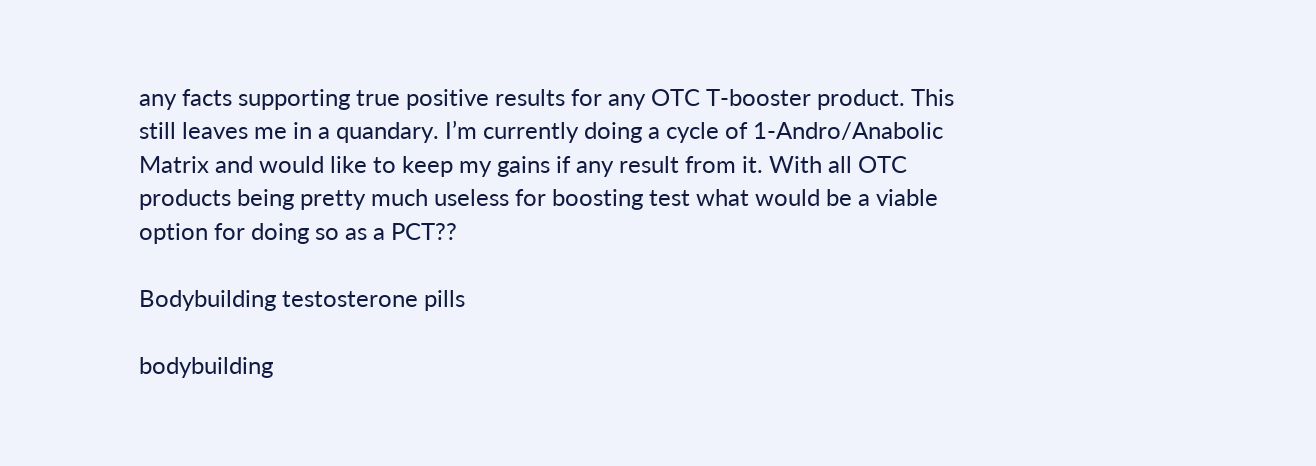any facts supporting true positive results for any OTC T-booster product. This still leaves me in a quandary. I’m currently doing a cycle of 1-Andro/Anabolic Matrix and would like to keep my gains if any result from it. With all OTC products being pretty much useless for boosting test what would be a viable option for doing so as a PCT??

Bodybuilding testosterone pills

bodybuilding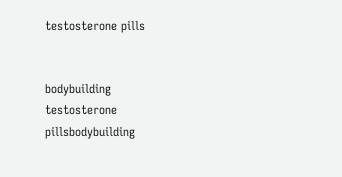testosterone pills


bodybuilding testosterone pillsbodybuilding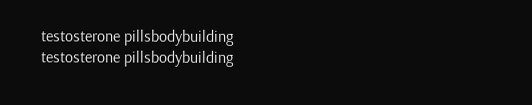testosterone pillsbodybuilding testosterone pillsbodybuilding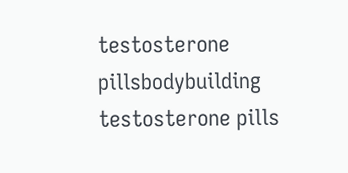testosterone pillsbodybuilding testosterone pills